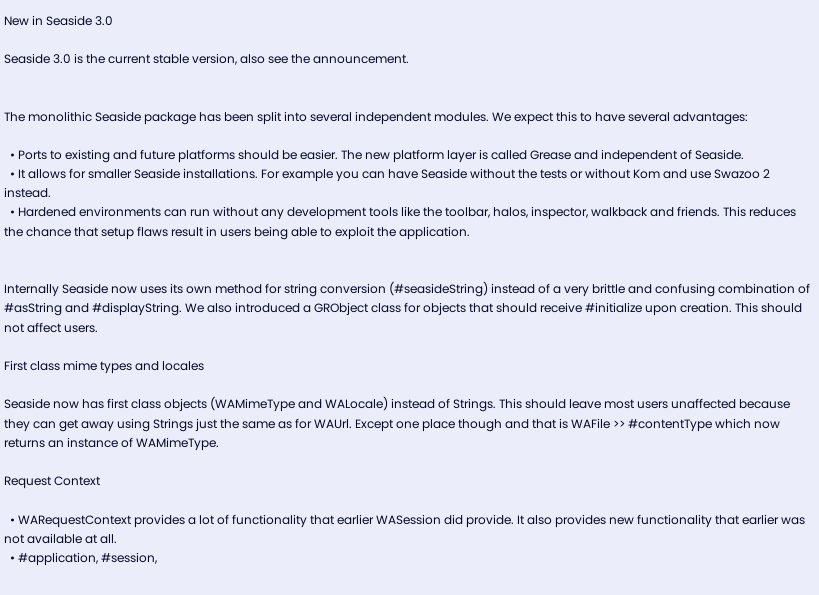New in Seaside 3.0

Seaside 3.0 is the current stable version, also see the announcement.


The monolithic Seaside package has been split into several independent modules. We expect this to have several advantages:

  • Ports to existing and future platforms should be easier. The new platform layer is called Grease and independent of Seaside.
  • It allows for smaller Seaside installations. For example you can have Seaside without the tests or without Kom and use Swazoo 2 instead.
  • Hardened environments can run without any development tools like the toolbar, halos, inspector, walkback and friends. This reduces the chance that setup flaws result in users being able to exploit the application.


Internally Seaside now uses its own method for string conversion (#seasideString) instead of a very brittle and confusing combination of #asString and #displayString. We also introduced a GRObject class for objects that should receive #initialize upon creation. This should not affect users.

First class mime types and locales

Seaside now has first class objects (WAMimeType and WALocale) instead of Strings. This should leave most users unaffected because they can get away using Strings just the same as for WAUrl. Except one place though and that is WAFile >> #contentType which now returns an instance of WAMimeType.

Request Context

  • WARequestContext provides a lot of functionality that earlier WASession did provide. It also provides new functionality that earlier was not available at all.
  • #application, #session,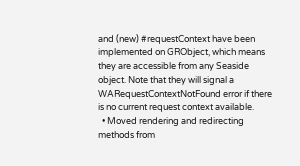and (new) #requestContext have been implemented on GRObject, which means they are accessible from any Seaside object. Note that they will signal a WARequestContextNotFound error if there is no current request context available.
  • Moved rendering and redirecting methods from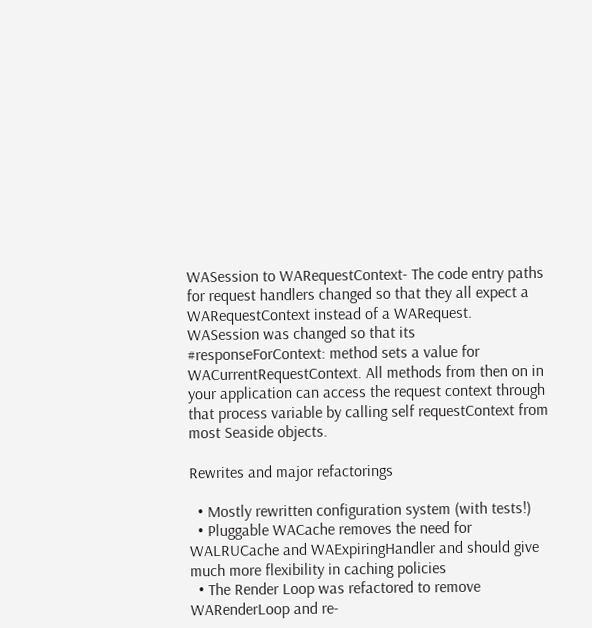WASession to WARequestContext- The code entry paths for request handlers changed so that they all expect a WARequestContext instead of a WARequest. WASession was changed so that its #responseForContext: method sets a value for WACurrentRequestContext. All methods from then on in your application can access the request context through that process variable by calling self requestContext from most Seaside objects.

Rewrites and major refactorings

  • Mostly rewritten configuration system (with tests!)
  • Pluggable WACache removes the need for WALRUCache and WAExpiringHandler and should give much more flexibility in caching policies
  • The Render Loop was refactored to remove WARenderLoop and re-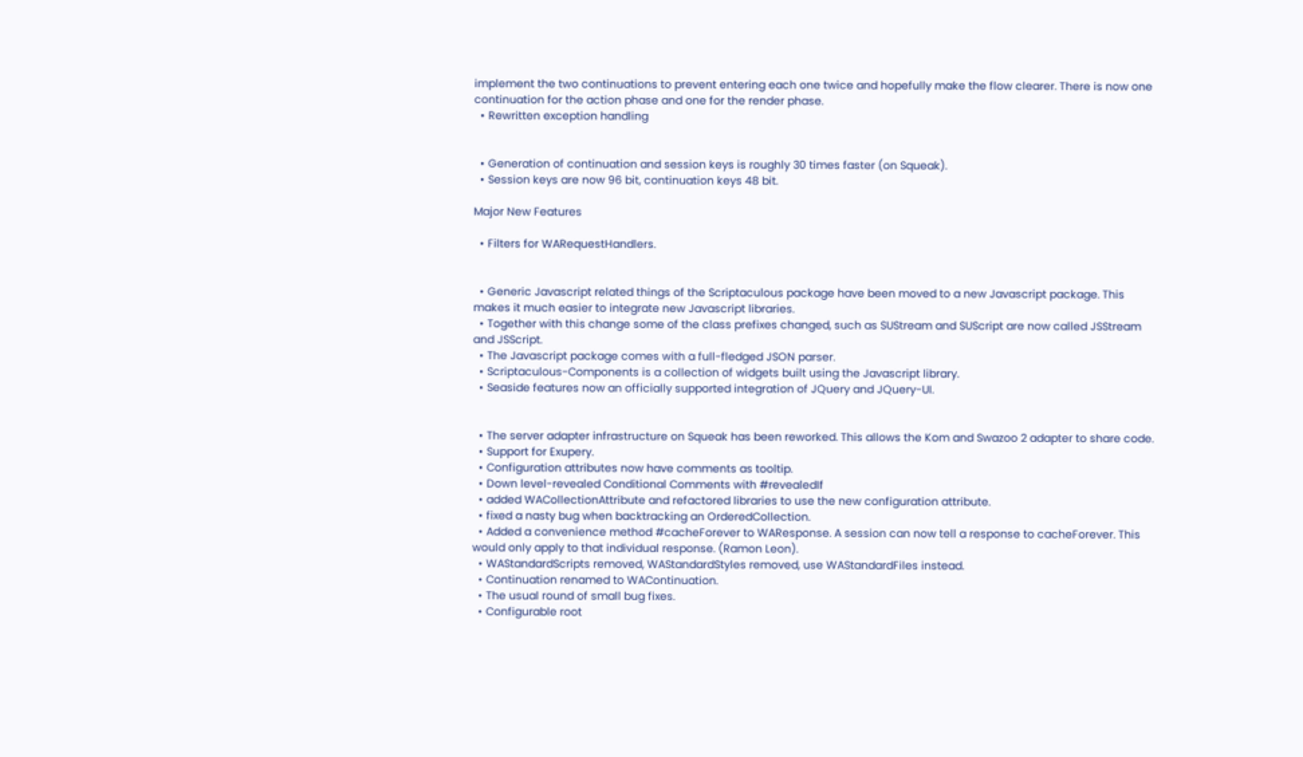implement the two continuations to prevent entering each one twice and hopefully make the flow clearer. There is now one continuation for the action phase and one for the render phase.
  • Rewritten exception handling


  • Generation of continuation and session keys is roughly 30 times faster (on Squeak).
  • Session keys are now 96 bit, continuation keys 48 bit.

Major New Features

  • Filters for WARequestHandlers.


  • Generic Javascript related things of the Scriptaculous package have been moved to a new Javascript package. This makes it much easier to integrate new Javascript libraries.
  • Together with this change some of the class prefixes changed, such as SUStream and SUScript are now called JSStream and JSScript.
  • The Javascript package comes with a full-fledged JSON parser.
  • Scriptaculous-Components is a collection of widgets built using the Javascript library.
  • Seaside features now an officially supported integration of JQuery and JQuery-UI.


  • The server adapter infrastructure on Squeak has been reworked. This allows the Kom and Swazoo 2 adapter to share code.
  • Support for Exupery.
  • Configuration attributes now have comments as tooltip.
  • Down level-revealed Conditional Comments with #revealedIf
  • added WACollectionAttribute and refactored libraries to use the new configuration attribute.
  • fixed a nasty bug when backtracking an OrderedCollection.
  • Added a convenience method #cacheForever to WAResponse. A session can now tell a response to cacheForever. This would only apply to that individual response. (Ramon Leon).
  • WAStandardScripts removed, WAStandardStyles removed, use WAStandardFiles instead.
  • Continuation renamed to WAContinuation.
  • The usual round of small bug fixes.
  • Configurable root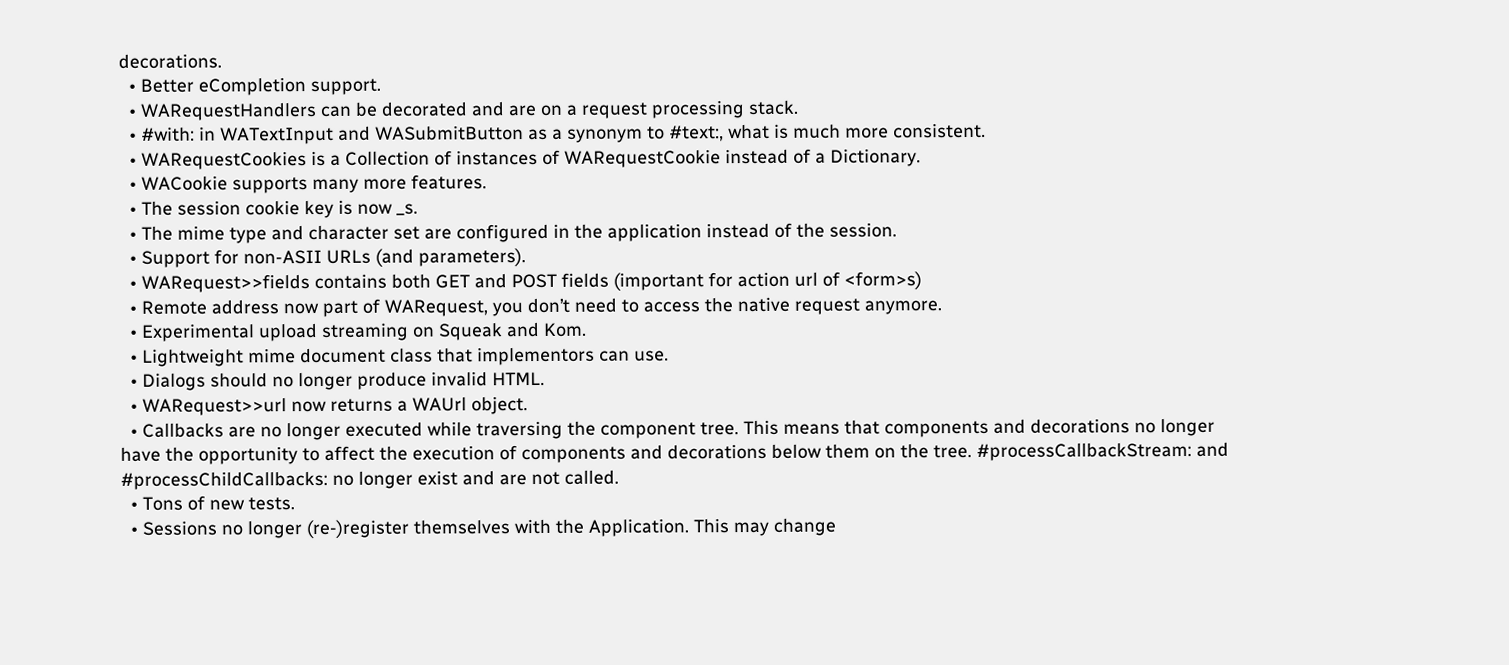decorations.
  • Better eCompletion support.
  • WARequestHandlers can be decorated and are on a request processing stack.
  • #with: in WATextInput and WASubmitButton as a synonym to #text:, what is much more consistent.
  • WARequestCookies is a Collection of instances of WARequestCookie instead of a Dictionary.
  • WACookie supports many more features.
  • The session cookie key is now _s.
  • The mime type and character set are configured in the application instead of the session.
  • Support for non-ASII URLs (and parameters).
  • WARequest>>fields contains both GET and POST fields (important for action url of <form>s)
  • Remote address now part of WARequest, you don’t need to access the native request anymore.
  • Experimental upload streaming on Squeak and Kom.
  • Lightweight mime document class that implementors can use.
  • Dialogs should no longer produce invalid HTML.
  • WARequest>>url now returns a WAUrl object.
  • Callbacks are no longer executed while traversing the component tree. This means that components and decorations no longer have the opportunity to affect the execution of components and decorations below them on the tree. #processCallbackStream: and #processChildCallbacks: no longer exist and are not called.
  • Tons of new tests.
  • Sessions no longer (re-)register themselves with the Application. This may change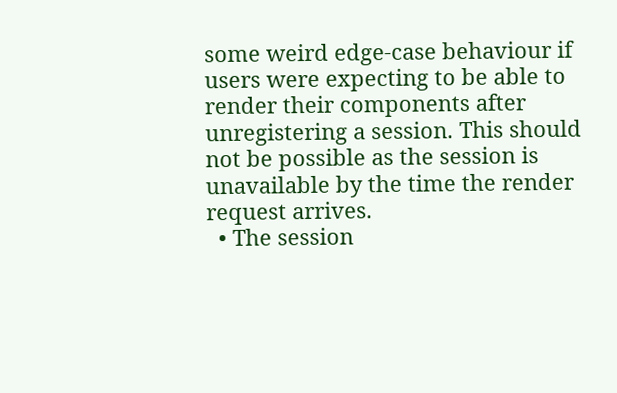some weird edge-case behaviour if users were expecting to be able to render their components after unregistering a session. This should not be possible as the session is unavailable by the time the render request arrives.
  • The session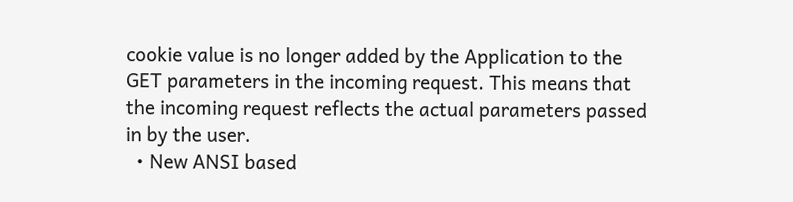cookie value is no longer added by the Application to the GET parameters in the incoming request. This means that the incoming request reflects the actual parameters passed in by the user.
  • New ANSI based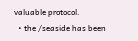valuable protocol.
  • the /seaside has been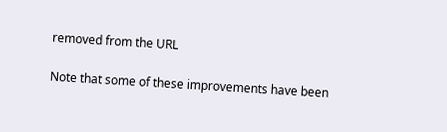removed from the URL

Note that some of these improvements have been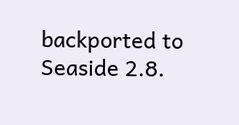backported to Seaside 2.8.